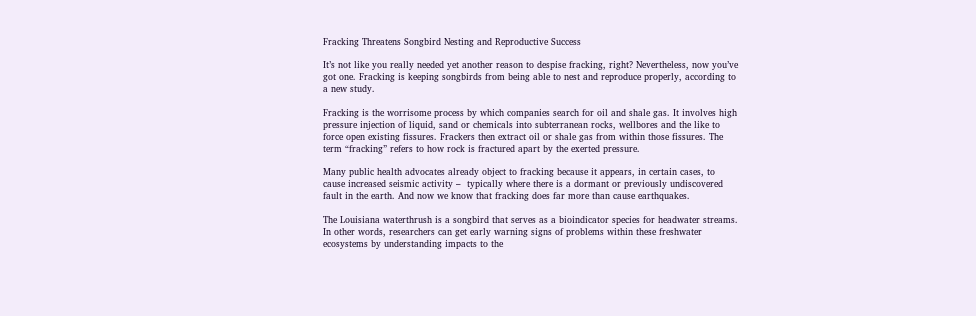Fracking Threatens Songbird Nesting and Reproductive Success

It’s not like you really needed yet another reason to despise fracking, right? Nevertheless, now you’ve got one. Fracking is keeping songbirds from being able to nest and reproduce properly, according to a new study.

Fracking is the worrisome process by which companies search for oil and shale gas. It involves high pressure injection of liquid, sand or chemicals into subterranean rocks, wellbores and the like to force open existing fissures. Frackers then extract oil or shale gas from within those fissures. The term “fracking” refers to how rock is fractured apart by the exerted pressure.

Many public health advocates already object to fracking because it appears, in certain cases, to cause increased seismic activity –  typically where there is a dormant or previously undiscovered fault in the earth. And now we know that fracking does far more than cause earthquakes.

The Louisiana waterthrush is a songbird that serves as a bioindicator species for headwater streams. In other words, researchers can get early warning signs of problems within these freshwater ecosystems by understanding impacts to the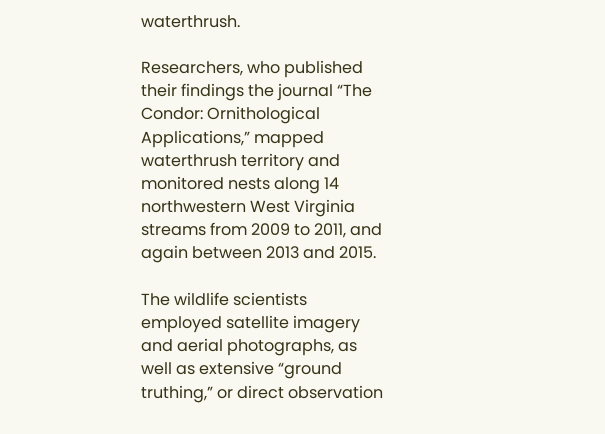waterthrush.

Researchers, who published their findings the journal “The Condor: Ornithological Applications,” mapped waterthrush territory and monitored nests along 14 northwestern West Virginia streams from 2009 to 2011, and again between 2013 and 2015.

The wildlife scientists employed satellite imagery and aerial photographs, as well as extensive “ground truthing,” or direct observation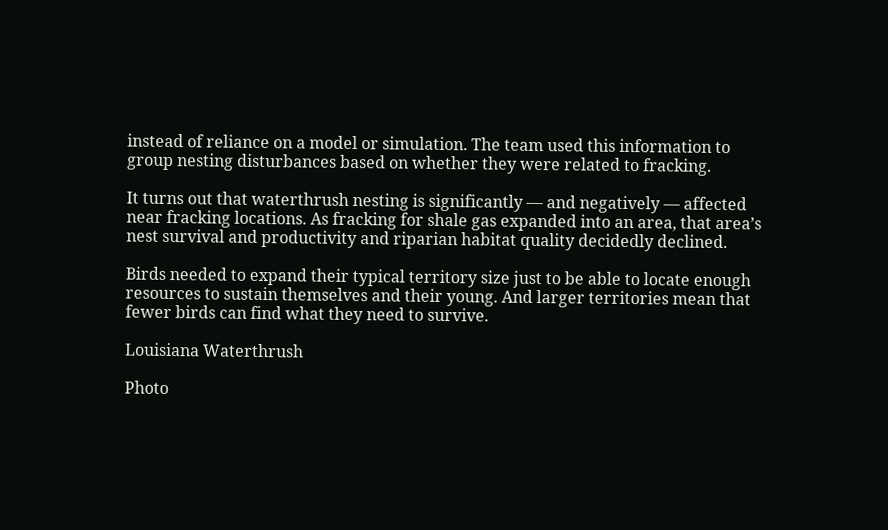instead of reliance on a model or simulation. The team used this information to group nesting disturbances based on whether they were related to fracking.

It turns out that waterthrush nesting is significantly — and negatively — affected near fracking locations. As fracking for shale gas expanded into an area, that area’s nest survival and productivity and riparian habitat quality decidedly declined.

Birds needed to expand their typical territory size just to be able to locate enough resources to sustain themselves and their young. And larger territories mean that fewer birds can find what they need to survive.

Louisiana Waterthrush

Photo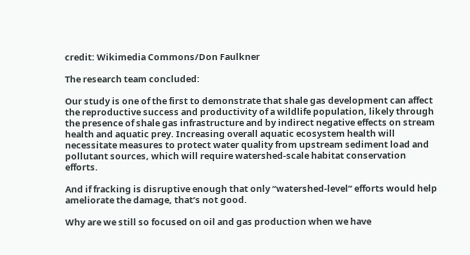credit: Wikimedia Commons/Don Faulkner

The research team concluded:

Our study is one of the first to demonstrate that shale gas development can affect the reproductive success and productivity of a wildlife population, likely through the presence of shale gas infrastructure and by indirect negative effects on stream health and aquatic prey. Increasing overall aquatic ecosystem health will necessitate measures to protect water quality from upstream sediment load and pollutant sources, which will require watershed-scale habitat conservation efforts.

And if fracking is disruptive enough that only “watershed-level” efforts would help ameliorate the damage, that’s not good.

Why are we still so focused on oil and gas production when we have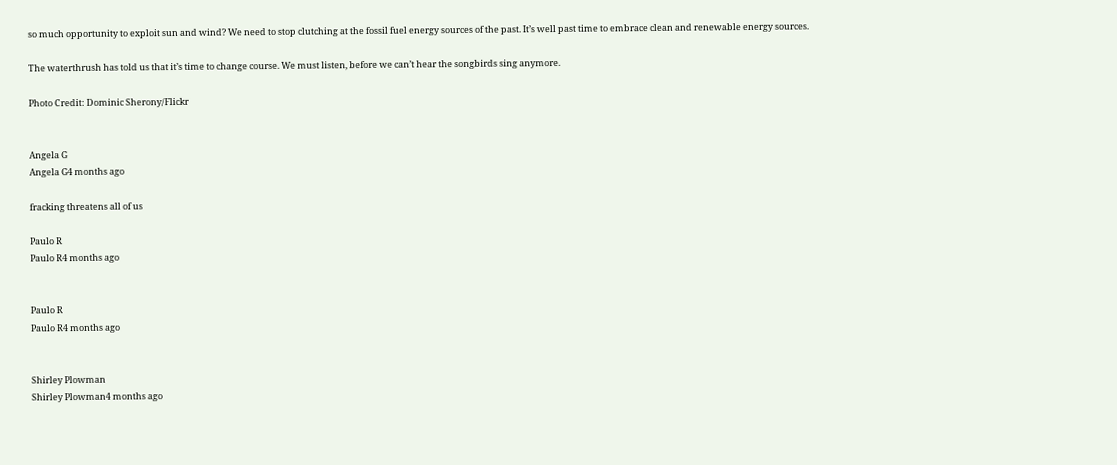so much opportunity to exploit sun and wind? We need to stop clutching at the fossil fuel energy sources of the past. It’s well past time to embrace clean and renewable energy sources.

The waterthrush has told us that it’s time to change course. We must listen, before we can’t hear the songbirds sing anymore.

Photo Credit: Dominic Sherony/Flickr


Angela G
Angela G4 months ago

fracking threatens all of us

Paulo R
Paulo R4 months ago


Paulo R
Paulo R4 months ago


Shirley Plowman
Shirley Plowman4 months ago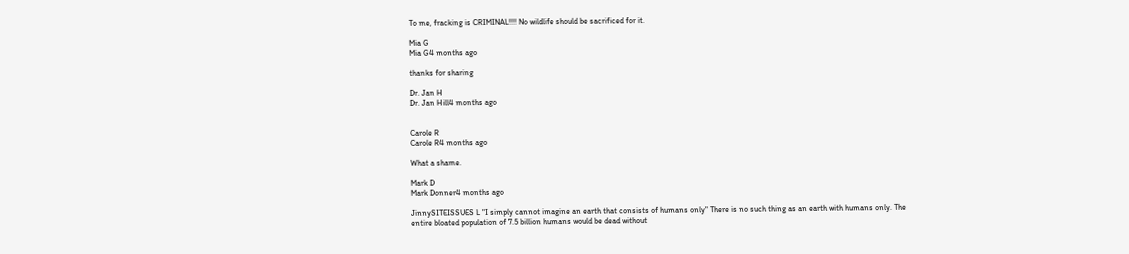To me, fracking is CRIMINAL!!!! No wildlife should be sacrificed for it.

Mia G
Mia G4 months ago

thanks for sharing

Dr. Jan H
Dr. Jan Hill4 months ago


Carole R
Carole R4 months ago

What a shame.

Mark D
Mark Donner4 months ago

JinnySITEISSUES L "I simply cannot imagine an earth that consists of humans only" There is no such thing as an earth with humans only. The entire bloated population of 7.5 billion humans would be dead without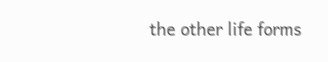the other life forms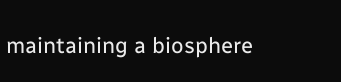maintaining a biosphere